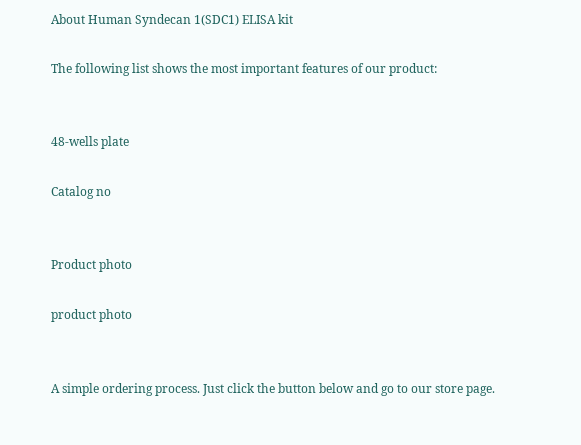About Human Syndecan 1(SDC1) ELISA kit

The following list shows the most important features of our product:


48-wells plate

Catalog no


Product photo

product photo


A simple ordering process. Just click the button below and go to our store page.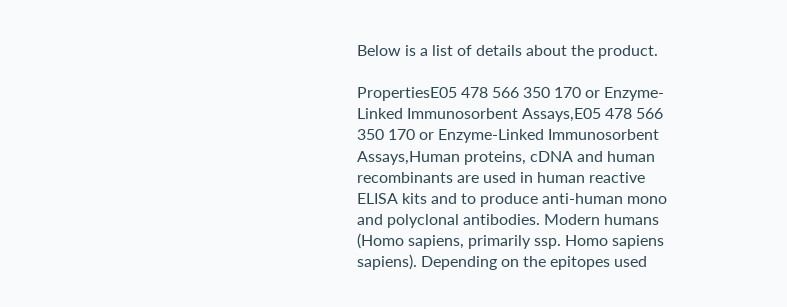Below is a list of details about the product.

PropertiesE05 478 566 350 170 or Enzyme-Linked Immunosorbent Assays,E05 478 566 350 170 or Enzyme-Linked Immunosorbent Assays,Human proteins, cDNA and human recombinants are used in human reactive ELISA kits and to produce anti-human mono and polyclonal antibodies. Modern humans (Homo sapiens, primarily ssp. Homo sapiens sapiens). Depending on the epitopes used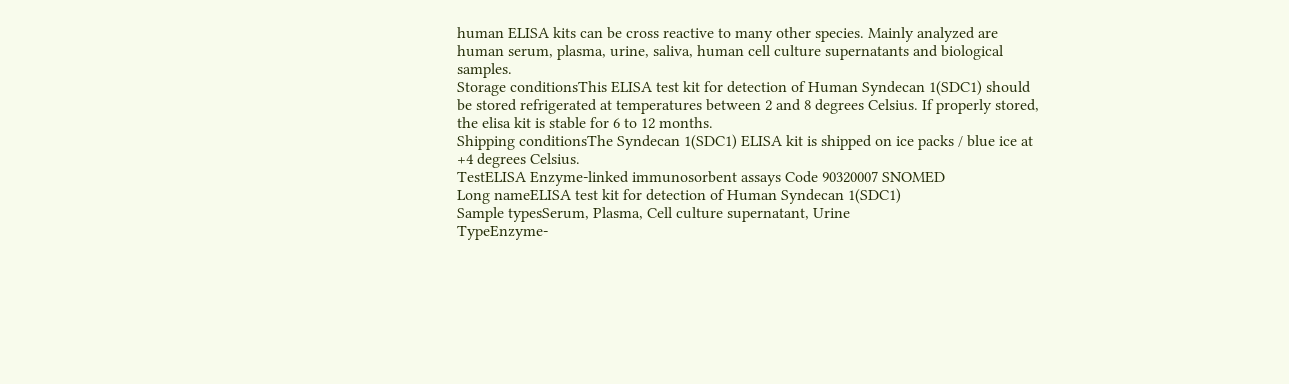human ELISA kits can be cross reactive to many other species. Mainly analyzed are human serum, plasma, urine, saliva, human cell culture supernatants and biological samples.
Storage conditionsThis ELISA test kit for detection of Human Syndecan 1(SDC1) should be stored refrigerated at temperatures between 2 and 8 degrees Celsius. If properly stored, the elisa kit is stable for 6 to 12 months.
Shipping conditionsThe Syndecan 1(SDC1) ELISA kit is shipped on ice packs / blue ice at +4 degrees Celsius.
TestELISA Enzyme-linked immunosorbent assays Code 90320007 SNOMED
Long nameELISA test kit for detection of Human Syndecan 1(SDC1)
Sample typesSerum, Plasma, Cell culture supernatant, Urine
TypeEnzyme-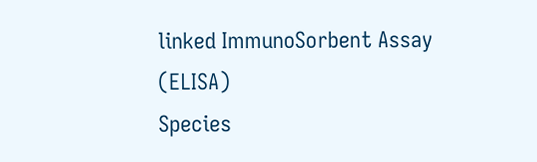linked ImmunoSorbent Assay (ELISA)
Species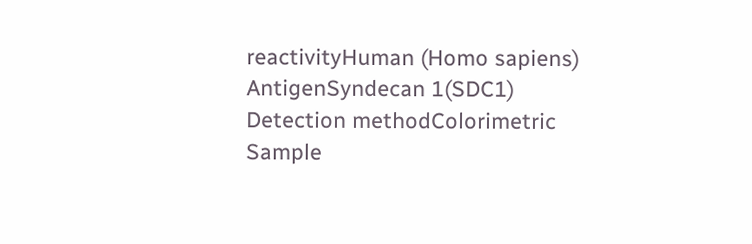reactivityHuman (Homo sapiens)
AntigenSyndecan 1(SDC1)
Detection methodColorimetric
Sample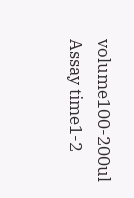volume100-200ul
Assay time1-2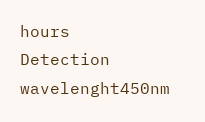hours
Detection wavelenght450nm